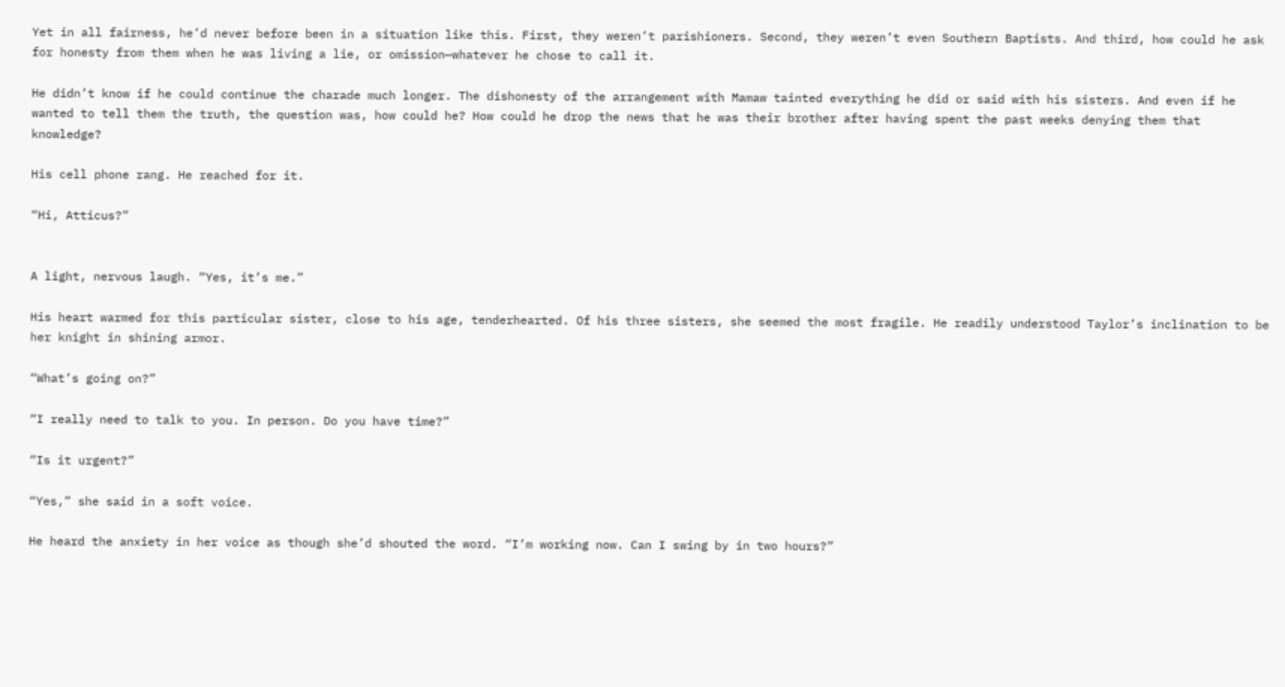Yet in all fairness, he’d never before been in a situation like this. First, they weren’t parishioners. Second, they weren’t even Southern Baptists. And third, how could he ask for honesty from them when he was living a lie, or omission—whatever he chose to call it.

He didn’t know if he could continue the charade much longer. The dishonesty of the arrangement with Mamaw tainted everything he did or said with his sisters. And even if he wanted to tell them the truth, the question was, how could he? How could he drop the news that he was their brother after having spent the past weeks denying them that knowledge?

His cell phone rang. He reached for it.

“Hi, Atticus?”


A light, nervous laugh. “Yes, it’s me.”

His heart warmed for this particular sister, close to his age, tenderhearted. Of his three sisters, she seemed the most fragile. He readily understood Taylor’s inclination to be her knight in shining armor.

“What’s going on?”

“I really need to talk to you. In person. Do you have time?”

“Is it urgent?”

“Yes,” she said in a soft voice.

He heard the anxiety in her voice as though she’d shouted the word. “I’m working now. Can I swing by in two hours?”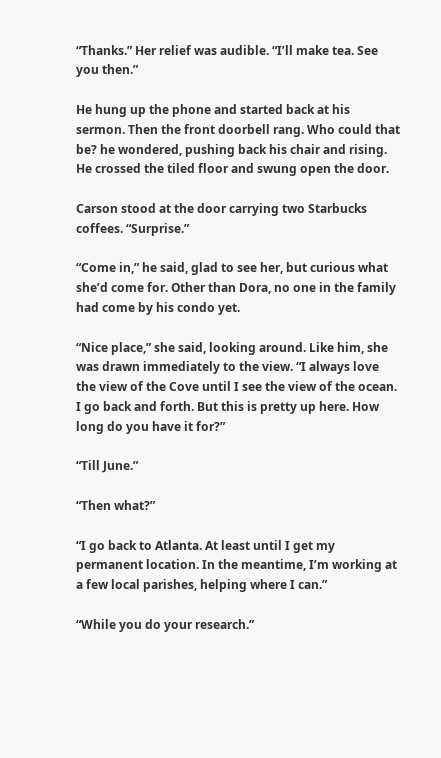“Thanks.” Her relief was audible. “I’ll make tea. See you then.”

He hung up the phone and started back at his sermon. Then the front doorbell rang. Who could that be? he wondered, pushing back his chair and rising. He crossed the tiled floor and swung open the door.

Carson stood at the door carrying two Starbucks coffees. “Surprise.”

“Come in,” he said, glad to see her, but curious what she’d come for. Other than Dora, no one in the family had come by his condo yet.

“Nice place,” she said, looking around. Like him, she was drawn immediately to the view. “I always love the view of the Cove until I see the view of the ocean. I go back and forth. But this is pretty up here. How long do you have it for?”

“Till June.”

“Then what?”

“I go back to Atlanta. At least until I get my permanent location. In the meantime, I’m working at a few local parishes, helping where I can.”

“While you do your research.”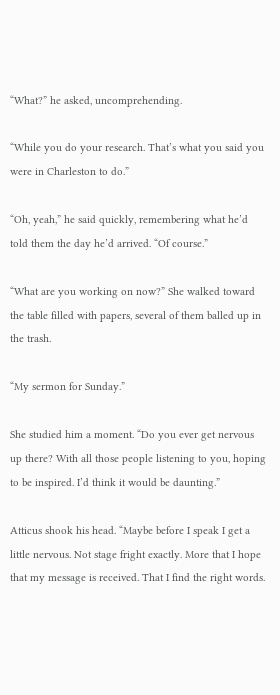“What?” he asked, uncomprehending.

“While you do your research. That’s what you said you were in Charleston to do.”

“Oh, yeah,” he said quickly, remembering what he’d told them the day he’d arrived. “Of course.”

“What are you working on now?” She walked toward the table filled with papers, several of them balled up in the trash.

“My sermon for Sunday.”

She studied him a moment. “Do you ever get nervous up there? With all those people listening to you, hoping to be inspired. I’d think it would be daunting.”

Atticus shook his head. “Maybe before I speak I get a little nervous. Not stage fright exactly. More that I hope that my message is received. That I find the right words.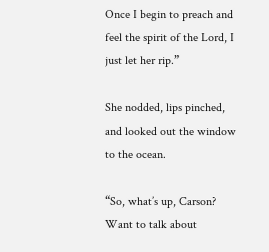Once I begin to preach and feel the spirit of the Lord, I just let her rip.”

She nodded, lips pinched, and looked out the window to the ocean.

“So, what’s up, Carson? Want to talk about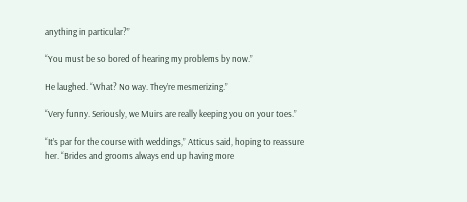anything in particular?”

“You must be so bored of hearing my problems by now.”

He laughed. “What? No way. They’re mesmerizing.”

“Very funny. Seriously, we Muirs are really keeping you on your toes.”

“It’s par for the course with weddings,” Atticus said, hoping to reassure her. “Brides and grooms always end up having more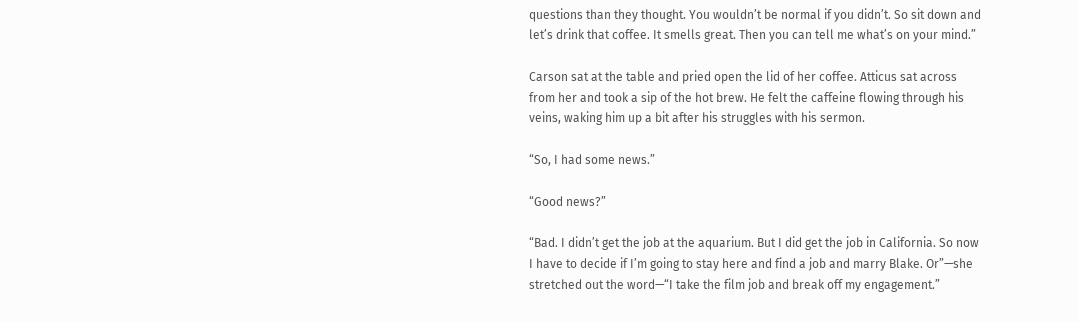questions than they thought. You wouldn’t be normal if you didn’t. So sit down and let’s drink that coffee. It smells great. Then you can tell me what’s on your mind.”

Carson sat at the table and pried open the lid of her coffee. Atticus sat across from her and took a sip of the hot brew. He felt the caffeine flowing through his veins, waking him up a bit after his struggles with his sermon.

“So, I had some news.”

“Good news?”

“Bad. I didn’t get the job at the aquarium. But I did get the job in California. So now I have to decide if I’m going to stay here and find a job and marry Blake. Or”—she stretched out the word—“I take the film job and break off my engagement.”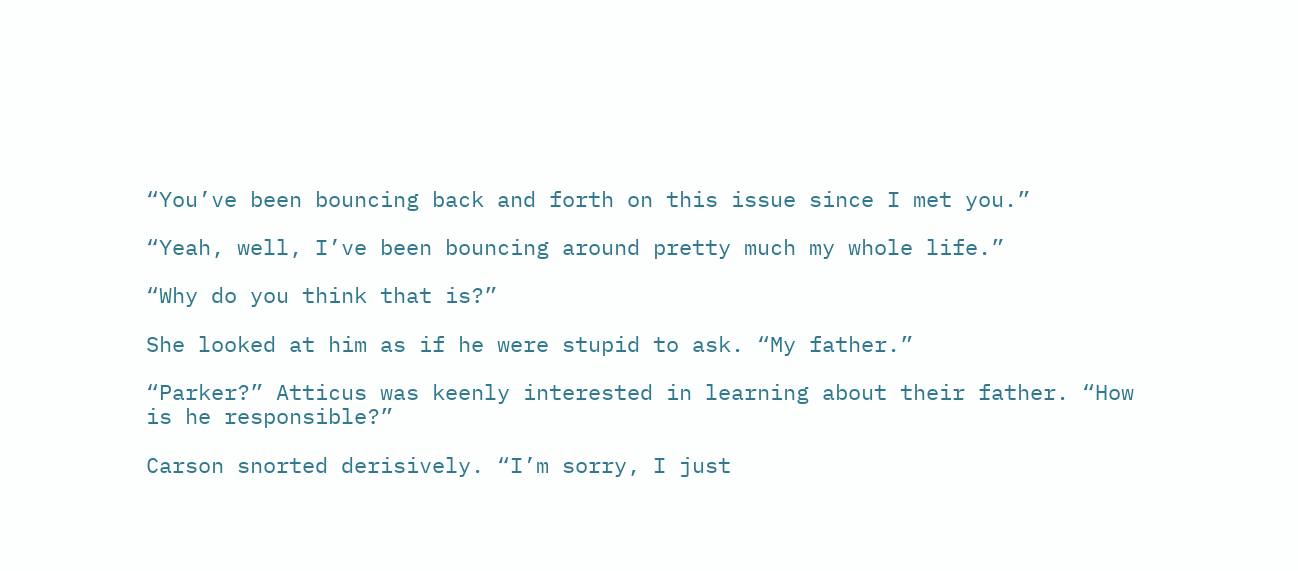“You’ve been bouncing back and forth on this issue since I met you.”

“Yeah, well, I’ve been bouncing around pretty much my whole life.”

“Why do you think that is?”

She looked at him as if he were stupid to ask. “My father.”

“Parker?” Atticus was keenly interested in learning about their father. “How is he responsible?”

Carson snorted derisively. “I’m sorry, I just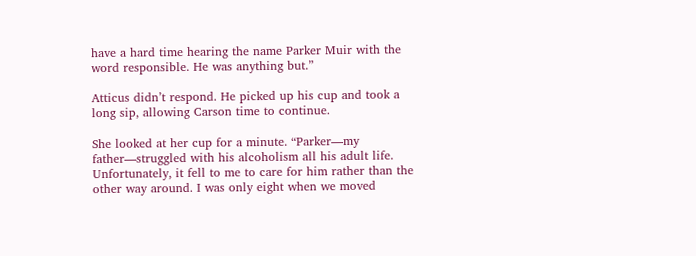have a hard time hearing the name Parker Muir with the word responsible. He was anything but.”

Atticus didn’t respond. He picked up his cup and took a long sip, allowing Carson time to continue.

She looked at her cup for a minute. “Parker—my father—struggled with his alcoholism all his adult life. Unfortunately, it fell to me to care for him rather than the other way around. I was only eight when we moved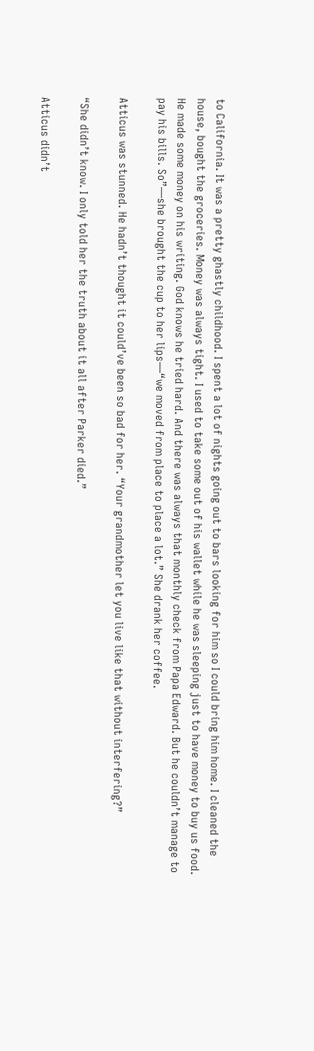to California. It was a pretty ghastly childhood. I spent a lot of nights going out to bars looking for him so I could bring him home. I cleaned the house, bought the groceries. Money was always tight. I used to take some out of his wallet while he was sleeping just to have money to buy us food. He made some money on his writing. God knows he tried hard. And there was always that monthly check from Papa Edward. But he couldn’t manage to pay his bills. So”—she brought the cup to her lips—“we moved from place to place a lot.” She drank her coffee.

Atticus was stunned. He hadn’t thought it could’ve been so bad for her. “Your grandmother let you live like that without interfering?”

“She didn’t know. I only told her the truth about it all after Parker died.”

Atticus didn’t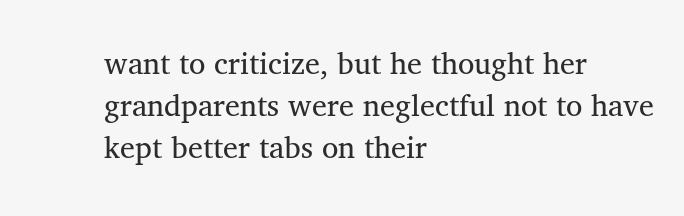want to criticize, but he thought her grandparents were neglectful not to have kept better tabs on their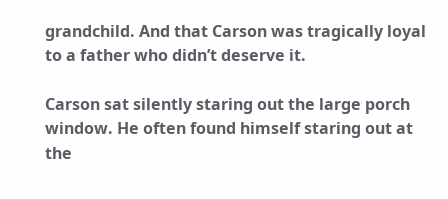grandchild. And that Carson was tragically loyal to a father who didn’t deserve it.

Carson sat silently staring out the large porch window. He often found himself staring out at the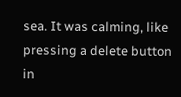sea. It was calming, like pressing a delete button in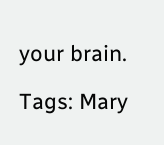your brain.

Tags: Mary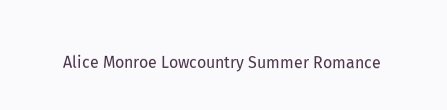Alice Monroe Lowcountry Summer Romance